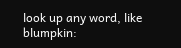look up any word, like blumpkin: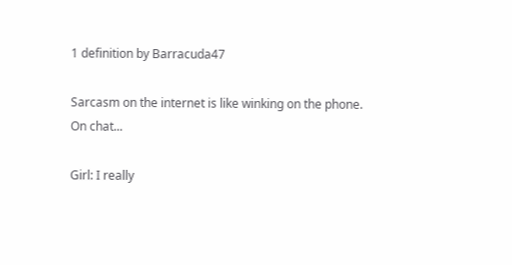1 definition by Barracuda47

Sarcasm on the internet is like winking on the phone.
On chat...

Girl: I really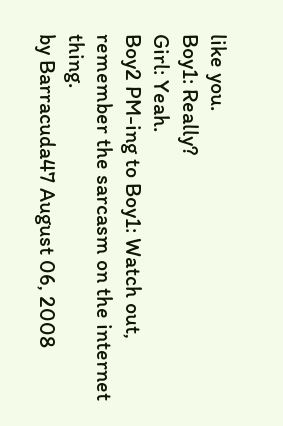like you.
Boy1: Really?
Girl: Yeah.
Boy2 PM-ing to Boy1: Watch out, remember the sarcasm on the internet thing.
by Barracuda47 August 06, 2008